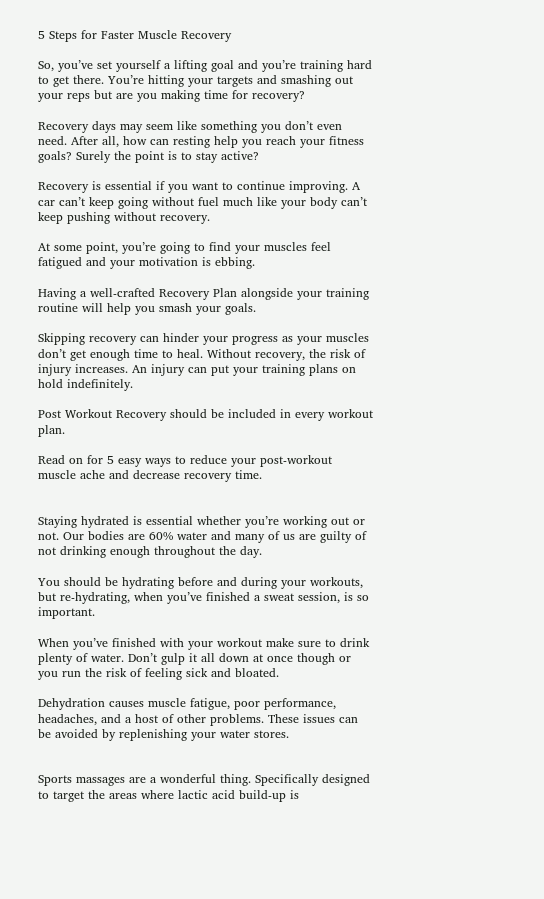5 Steps for Faster Muscle Recovery

So, you’ve set yourself a lifting goal and you’re training hard to get there. You’re hitting your targets and smashing out your reps but are you making time for recovery?

Recovery days may seem like something you don’t even need. After all, how can resting help you reach your fitness goals? Surely the point is to stay active?

Recovery is essential if you want to continue improving. A car can’t keep going without fuel much like your body can’t keep pushing without recovery.

At some point, you’re going to find your muscles feel fatigued and your motivation is ebbing.

Having a well-crafted Recovery Plan alongside your training routine will help you smash your goals.

Skipping recovery can hinder your progress as your muscles don’t get enough time to heal. Without recovery, the risk of injury increases. An injury can put your training plans on hold indefinitely.

Post Workout Recovery should be included in every workout plan.

Read on for 5 easy ways to reduce your post-workout muscle ache and decrease recovery time.


Staying hydrated is essential whether you’re working out or not. Our bodies are 60% water and many of us are guilty of not drinking enough throughout the day.

You should be hydrating before and during your workouts, but re-hydrating, when you’ve finished a sweat session, is so important.

When you’ve finished with your workout make sure to drink plenty of water. Don’t gulp it all down at once though or you run the risk of feeling sick and bloated.

Dehydration causes muscle fatigue, poor performance, headaches, and a host of other problems. These issues can be avoided by replenishing your water stores.


Sports massages are a wonderful thing. Specifically designed to target the areas where lactic acid build-up is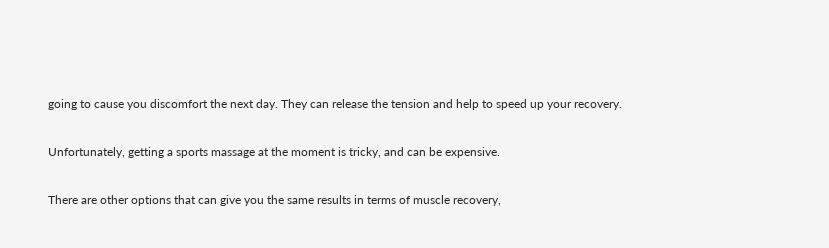going to cause you discomfort the next day. They can release the tension and help to speed up your recovery.

Unfortunately, getting a sports massage at the moment is tricky, and can be expensive.

There are other options that can give you the same results in terms of muscle recovery,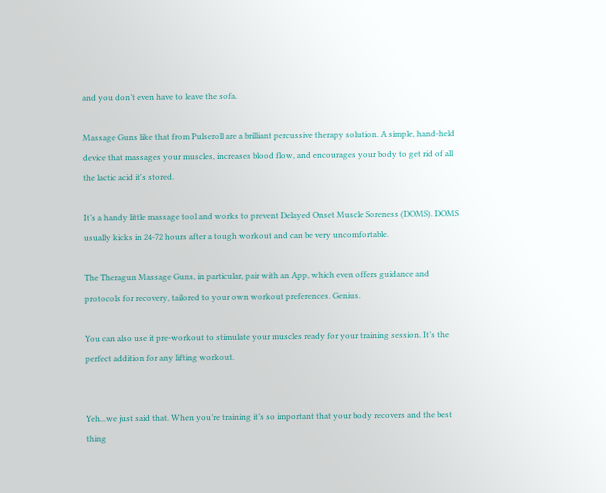and you don’t even have to leave the sofa.

Massage Guns like that from Pulseroll are a brilliant percussive therapy solution. A simple, hand-held device that massages your muscles, increases blood flow, and encourages your body to get rid of all the lactic acid it's stored.

It’s a handy little massage tool and works to prevent Delayed Onset Muscle Soreness (DOMS). DOMS usually kicks in 24-72 hours after a tough workout and can be very uncomfortable.

The Theragun Massage Guns, in particular, pair with an App, which even offers guidance and protocols for recovery, tailored to your own workout preferences. Genius.

You can also use it pre-workout to stimulate your muscles ready for your training session. It’s the perfect addition for any lifting workout.


Yeh...we just said that. When you’re training it’s so important that your body recovers and the best thing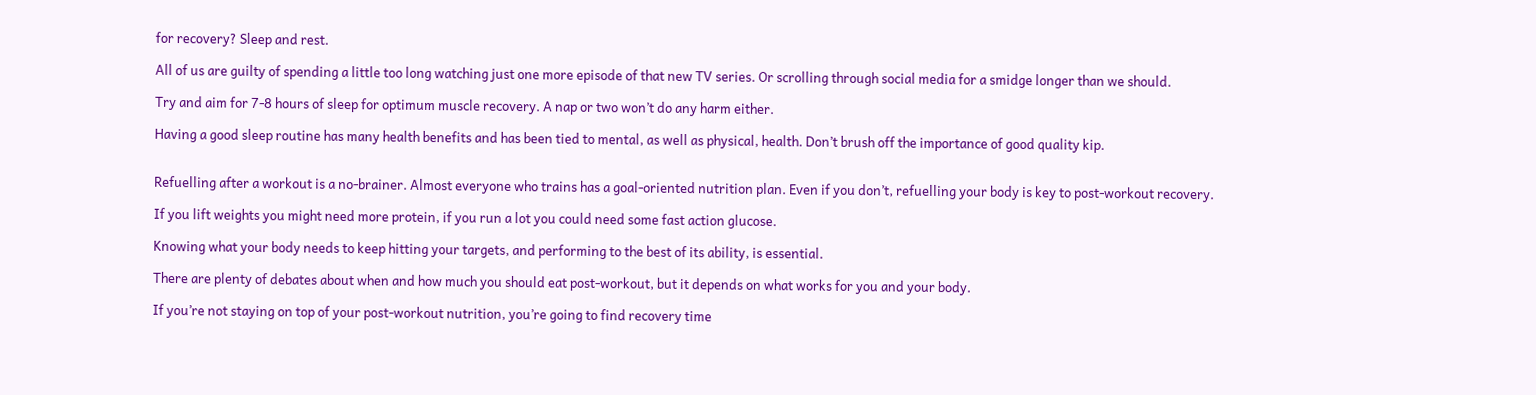for recovery? Sleep and rest.

All of us are guilty of spending a little too long watching just one more episode of that new TV series. Or scrolling through social media for a smidge longer than we should.

Try and aim for 7-8 hours of sleep for optimum muscle recovery. A nap or two won’t do any harm either.

Having a good sleep routine has many health benefits and has been tied to mental, as well as physical, health. Don’t brush off the importance of good quality kip.


Refuelling after a workout is a no-brainer. Almost everyone who trains has a goal-oriented nutrition plan. Even if you don’t, refuelling your body is key to post-workout recovery.

If you lift weights you might need more protein, if you run a lot you could need some fast action glucose.

Knowing what your body needs to keep hitting your targets, and performing to the best of its ability, is essential.

There are plenty of debates about when and how much you should eat post-workout, but it depends on what works for you and your body.

If you’re not staying on top of your post-workout nutrition, you’re going to find recovery time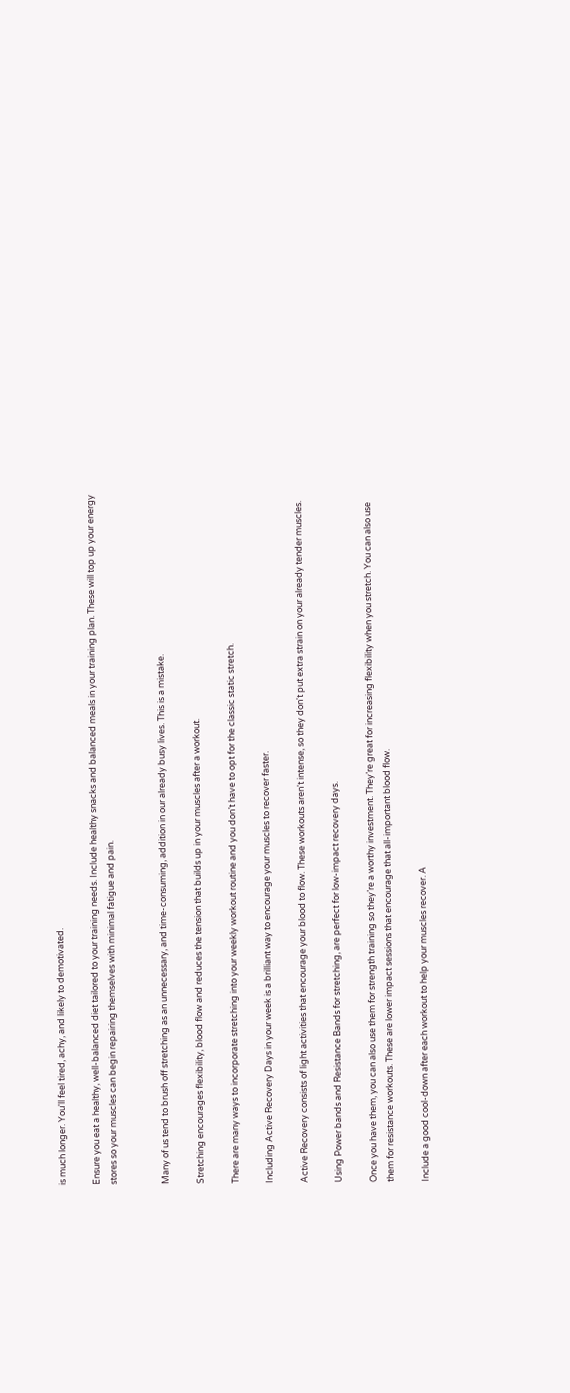is much longer. You'll feel tired, achy, and likely to demotivated.

Ensure you eat a healthy, well-balanced diet tailored to your training needs. Include healthy snacks and balanced meals in your training plan. These will top up your energy stores so your muscles can begin repairing themselves with minimal fatigue and pain.


Many of us tend to brush off stretching as an unnecessary, and time-consuming, addition in our already busy lives. This is a mistake.

Stretching encourages flexibility, blood flow and reduces the tension that builds up in your muscles after a workout.

There are many ways to incorporate stretching into your weekly workout routine and you don’t have to opt for the classic static stretch.

Including Active Recovery Days in your week is a brilliant way to encourage your muscles to recover faster.

Active Recovery consists of light activities that encourage your blood to flow. These workouts aren't intense, so they don't put extra strain on your already tender muscles.

Using Power bands and Resistance Bands for stretching, are perfect for low-impact recovery days.

Once you have them, you can also use them for strength training so they’re a worthy investment. They’re great for increasing flexibility when you stretch. You can also use them for resistance workouts. These are lower impact sessions that encourage that all-important blood flow.

Include a good cool-down after each workout to help your muscles recover. A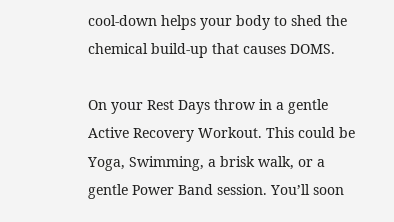cool-down helps your body to shed the chemical build-up that causes DOMS.

On your Rest Days throw in a gentle Active Recovery Workout. This could be Yoga, Swimming, a brisk walk, or a gentle Power Band session. You’ll soon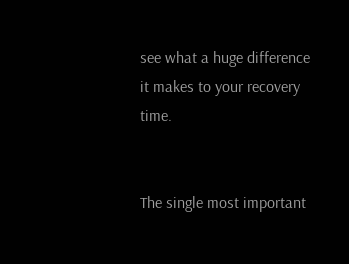see what a huge difference it makes to your recovery time.


The single most important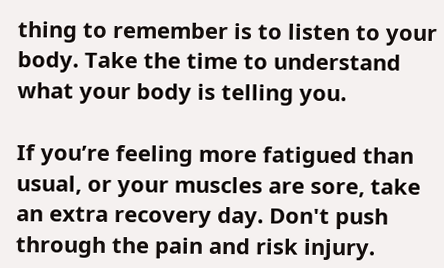thing to remember is to listen to your body. Take the time to understand what your body is telling you.

If you’re feeling more fatigued than usual, or your muscles are sore, take an extra recovery day. Don't push through the pain and risk injury.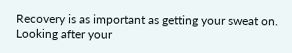Recovery is as important as getting your sweat on. Looking after your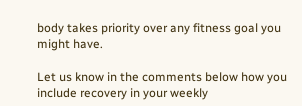body takes priority over any fitness goal you might have.

Let us know in the comments below how you include recovery in your weekly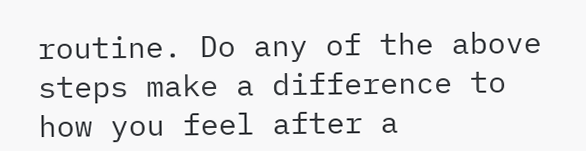routine. Do any of the above steps make a difference to how you feel after a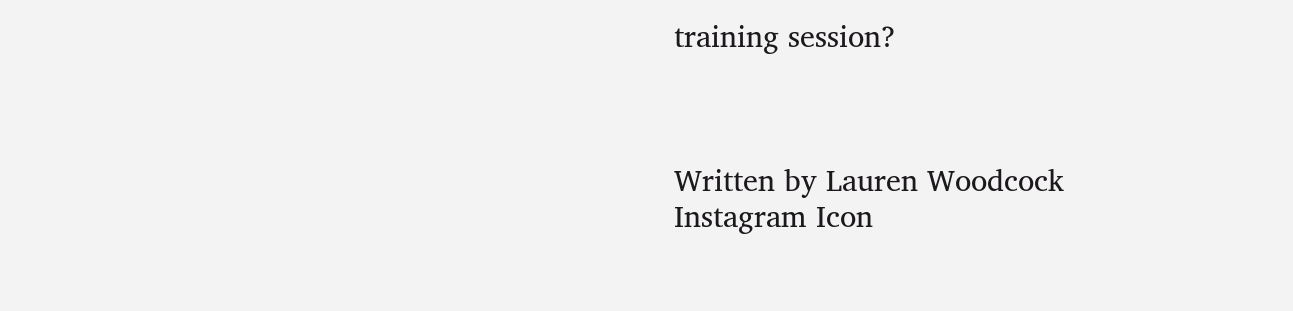training session?



Written by Lauren Woodcock
Instagram Icon